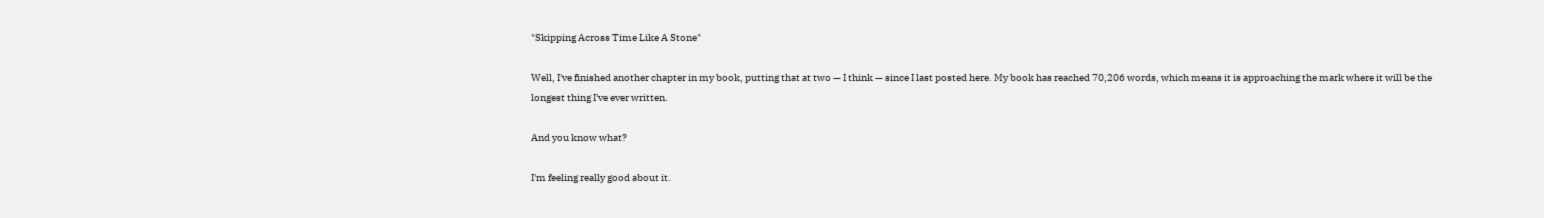"Skipping Across Time Like A Stone"

Well, I've finished another chapter in my book, putting that at two — I think — since I last posted here. My book has reached 70,206 words, which means it is approaching the mark where it will be the longest thing I've ever written.

And you know what?

I'm feeling really good about it.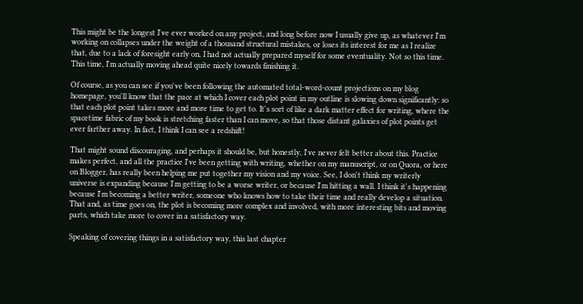This might be the longest I've ever worked on any project, and long before now I usually give up, as whatever I'm working on collapses under the weight of a thousand structural mistakes, or loses its interest for me as I realize that, due to a lack of foresight early on, I had not actually prepared myself for some eventuality. Not so this time. This time, I'm actually moving ahead quite nicely towards finishing it.

Of course, as you can see if you've been following the automated total-word-count projections on my blog homepage, you'll know that the pace at which I cover each plot point in my outline is slowing down significantly: so that each plot point takes more and more time to get to. It's sort of like a dark matter effect for writing, where the spacetime fabric of my book is stretching faster than I can move, so that those distant galaxies of plot points get ever farther away. In fact, I think I can see a redshift!

That might sound discouraging, and perhaps it should be, but honestly, I've never felt better about this. Practice makes perfect, and all the practice I've been getting with writing, whether on my manuscript, or on Quora, or here on Blogger, has really been helping me put together my vision and my voice. See, I don't think my writerly universe is expanding because I'm getting to be a worse writer, or because I'm hitting a wall. I think it's happening because I'm becoming a better writer, someone who knows how to take their time and really develop a situation. That and, as time goes on, the plot is becoming more complex and involved, with more interesting bits and moving parts, which take more to cover in a satisfactory way.

Speaking of covering things in a satisfactory way, this last chapter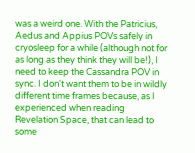was a weird one. With the Patricius, Aedus and Appius POVs safely in cryosleep for a while (although not for as long as they think they will be!), I need to keep the Cassandra POV in sync. I don't want them to be in wildly different time frames because, as I experienced when reading Revelation Space, that can lead to some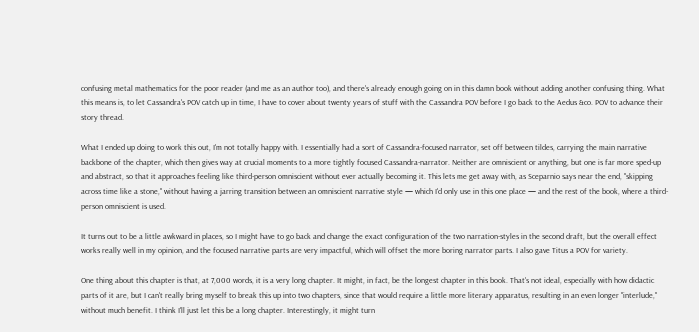confusing metal mathematics for the poor reader (and me as an author too), and there's already enough going on in this damn book without adding another confusing thing. What this means is, to let Cassandra's POV catch up in time, I have to cover about twenty years of stuff with the Cassandra POV before I go back to the Aedus &co. POV to advance their story thread.

What I ended up doing to work this out, I'm not totally happy with. I essentially had a sort of Cassandra-focused narrator, set off between tildes, carrying the main narrative backbone of the chapter, which then gives way at crucial moments to a more tightly focused Cassandra-narrator. Neither are omniscient or anything, but one is far more sped-up and abstract, so that it approaches feeling like third-person omniscient without ever actually becoming it. This lets me get away with, as Sceparnio says near the end, "skipping across time like a stone," without having a jarring transition between an omniscient narrative style — which I'd only use in this one place — and the rest of the book, where a third-person omniscient is used.

It turns out to be a little awkward in places, so I might have to go back and change the exact configuration of the two narration-styles in the second draft, but the overall effect works really well in my opinion, and the focused narrative parts are very impactful, which will offset the more boring narrator parts. I also gave Titus a POV for variety.

One thing about this chapter is that, at 7,000 words, it is a very long chapter. It might, in fact, be the longest chapter in this book. That's not ideal, especially with how didactic parts of it are, but I can't really bring myself to break this up into two chapters, since that would require a little more literary apparatus, resulting in an even longer "interlude," without much benefit. I think I'll just let this be a long chapter. Interestingly, it might turn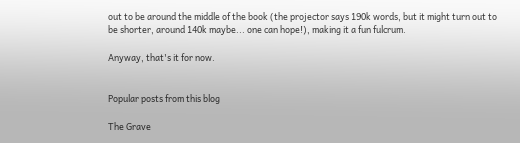out to be around the middle of the book (the projector says 190k words, but it might turn out to be shorter, around 140k maybe... one can hope!), making it a fun fulcrum.

Anyway, that's it for now.


Popular posts from this blog

The Grave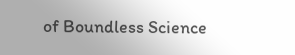of Boundless Science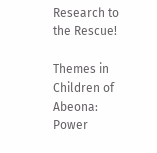Research to the Rescue!

Themes in Children of Abeona: Power